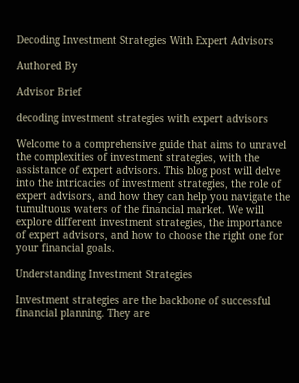Decoding Investment Strategies With Expert Advisors

Authored By

Advisor Brief

decoding investment strategies with expert advisors

Welcome to a comprehensive guide that aims to unravel the complexities of investment strategies, with the assistance of expert advisors. This blog post will delve into the intricacies of investment strategies, the role of expert advisors, and how they can help you navigate the tumultuous waters of the financial market. We will explore different investment strategies, the importance of expert advisors, and how to choose the right one for your financial goals.

Understanding Investment Strategies

Investment strategies are the backbone of successful financial planning. They are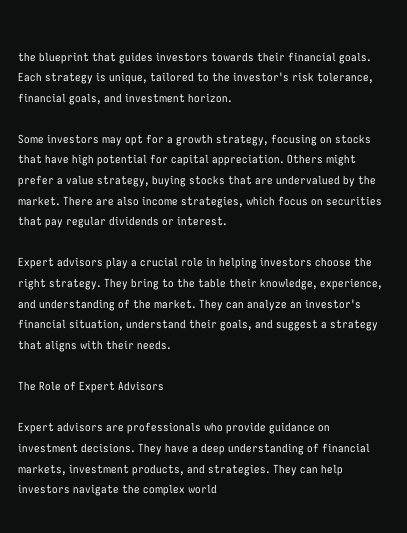the blueprint that guides investors towards their financial goals. Each strategy is unique, tailored to the investor's risk tolerance, financial goals, and investment horizon.

Some investors may opt for a growth strategy, focusing on stocks that have high potential for capital appreciation. Others might prefer a value strategy, buying stocks that are undervalued by the market. There are also income strategies, which focus on securities that pay regular dividends or interest.

Expert advisors play a crucial role in helping investors choose the right strategy. They bring to the table their knowledge, experience, and understanding of the market. They can analyze an investor's financial situation, understand their goals, and suggest a strategy that aligns with their needs.

The Role of Expert Advisors

Expert advisors are professionals who provide guidance on investment decisions. They have a deep understanding of financial markets, investment products, and strategies. They can help investors navigate the complex world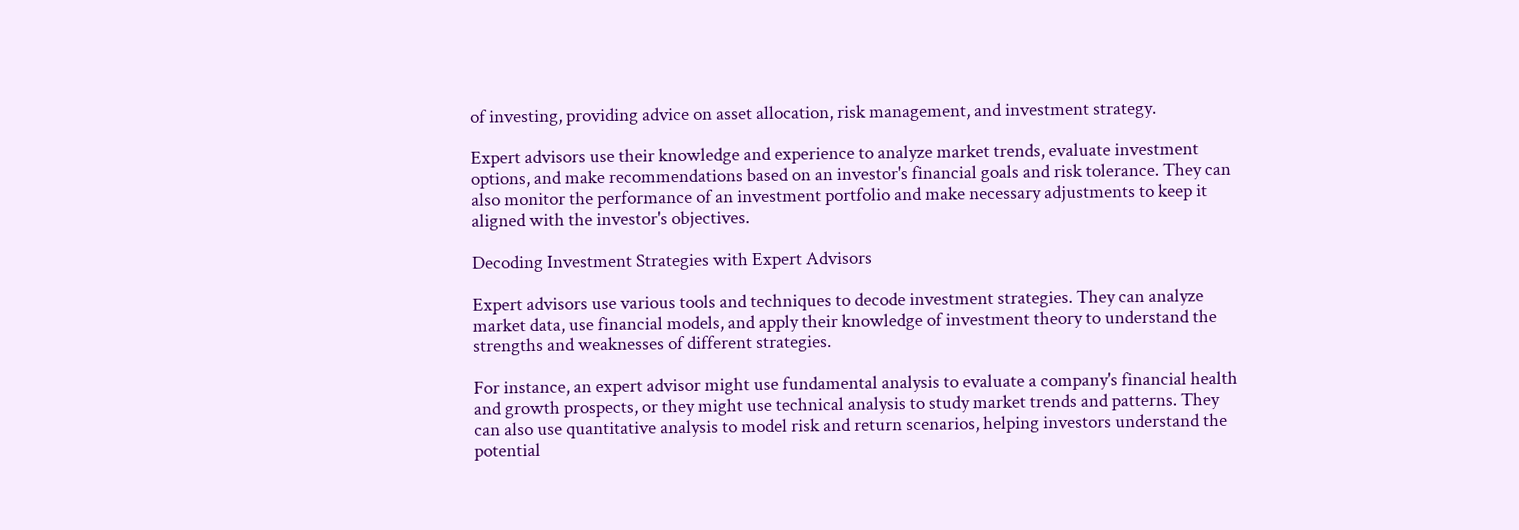of investing, providing advice on asset allocation, risk management, and investment strategy.

Expert advisors use their knowledge and experience to analyze market trends, evaluate investment options, and make recommendations based on an investor's financial goals and risk tolerance. They can also monitor the performance of an investment portfolio and make necessary adjustments to keep it aligned with the investor's objectives.

Decoding Investment Strategies with Expert Advisors

Expert advisors use various tools and techniques to decode investment strategies. They can analyze market data, use financial models, and apply their knowledge of investment theory to understand the strengths and weaknesses of different strategies.

For instance, an expert advisor might use fundamental analysis to evaluate a company's financial health and growth prospects, or they might use technical analysis to study market trends and patterns. They can also use quantitative analysis to model risk and return scenarios, helping investors understand the potential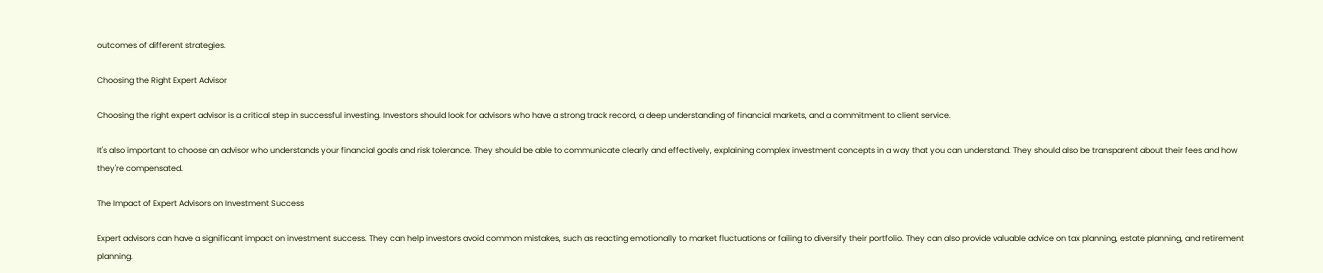outcomes of different strategies.

Choosing the Right Expert Advisor

Choosing the right expert advisor is a critical step in successful investing. Investors should look for advisors who have a strong track record, a deep understanding of financial markets, and a commitment to client service.

It's also important to choose an advisor who understands your financial goals and risk tolerance. They should be able to communicate clearly and effectively, explaining complex investment concepts in a way that you can understand. They should also be transparent about their fees and how they're compensated.

The Impact of Expert Advisors on Investment Success

Expert advisors can have a significant impact on investment success. They can help investors avoid common mistakes, such as reacting emotionally to market fluctuations or failing to diversify their portfolio. They can also provide valuable advice on tax planning, estate planning, and retirement planning.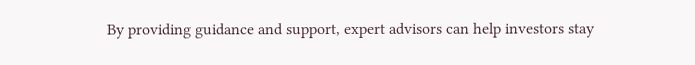By providing guidance and support, expert advisors can help investors stay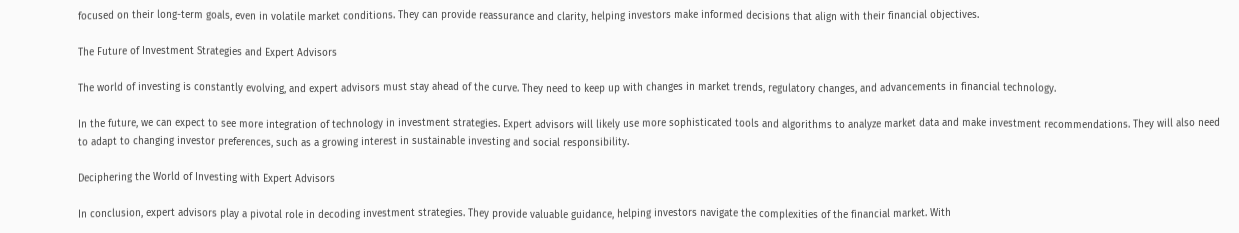focused on their long-term goals, even in volatile market conditions. They can provide reassurance and clarity, helping investors make informed decisions that align with their financial objectives.

The Future of Investment Strategies and Expert Advisors

The world of investing is constantly evolving, and expert advisors must stay ahead of the curve. They need to keep up with changes in market trends, regulatory changes, and advancements in financial technology.

In the future, we can expect to see more integration of technology in investment strategies. Expert advisors will likely use more sophisticated tools and algorithms to analyze market data and make investment recommendations. They will also need to adapt to changing investor preferences, such as a growing interest in sustainable investing and social responsibility.

Deciphering the World of Investing with Expert Advisors

In conclusion, expert advisors play a pivotal role in decoding investment strategies. They provide valuable guidance, helping investors navigate the complexities of the financial market. With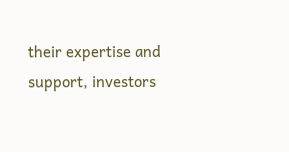their expertise and support, investors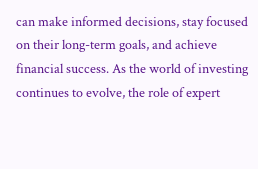can make informed decisions, stay focused on their long-term goals, and achieve financial success. As the world of investing continues to evolve, the role of expert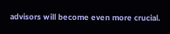advisors will become even more crucial.